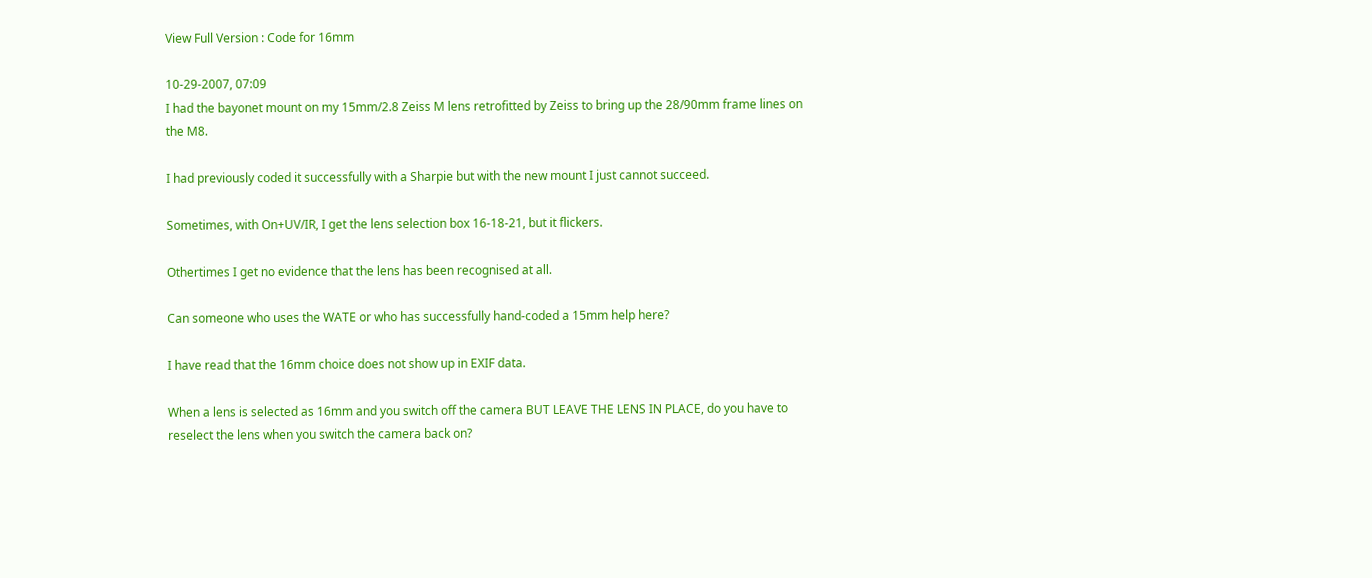View Full Version : Code for 16mm

10-29-2007, 07:09
I had the bayonet mount on my 15mm/2.8 Zeiss M lens retrofitted by Zeiss to bring up the 28/90mm frame lines on the M8.

I had previously coded it successfully with a Sharpie but with the new mount I just cannot succeed.

Sometimes, with On+UV/IR, I get the lens selection box 16-18-21, but it flickers.

Othertimes I get no evidence that the lens has been recognised at all.

Can someone who uses the WATE or who has successfully hand-coded a 15mm help here?

I have read that the 16mm choice does not show up in EXIF data.

When a lens is selected as 16mm and you switch off the camera BUT LEAVE THE LENS IN PLACE, do you have to reselect the lens when you switch the camera back on?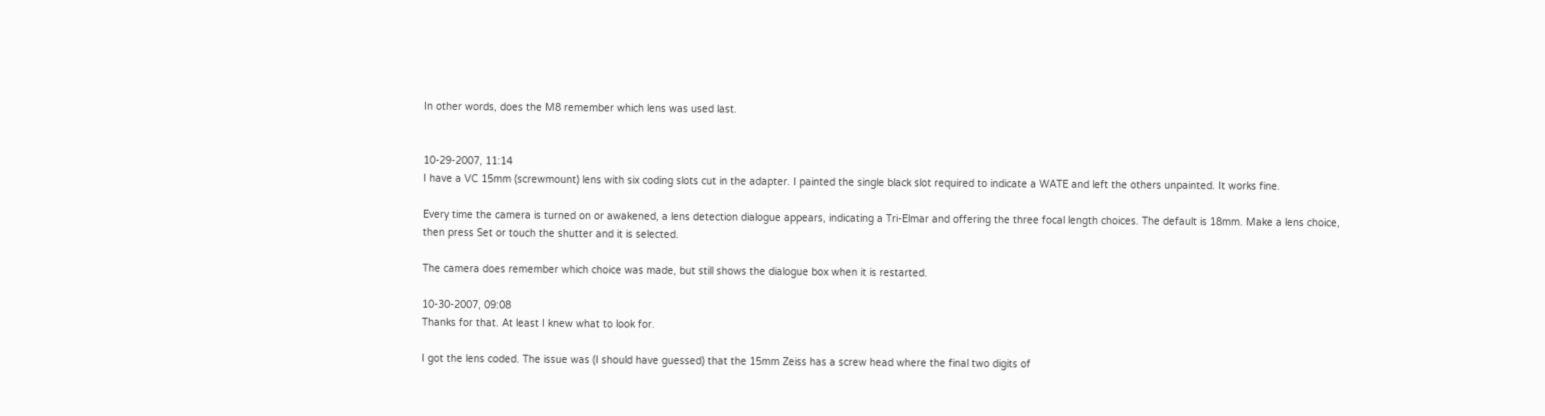In other words, does the M8 remember which lens was used last.


10-29-2007, 11:14
I have a VC 15mm (screwmount) lens with six coding slots cut in the adapter. I painted the single black slot required to indicate a WATE and left the others unpainted. It works fine.

Every time the camera is turned on or awakened, a lens detection dialogue appears, indicating a Tri-Elmar and offering the three focal length choices. The default is 18mm. Make a lens choice, then press Set or touch the shutter and it is selected.

The camera does remember which choice was made, but still shows the dialogue box when it is restarted.

10-30-2007, 09:08
Thanks for that. At least I knew what to look for.

I got the lens coded. The issue was (I should have guessed) that the 15mm Zeiss has a screw head where the final two digits of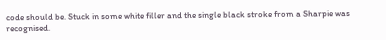code should be. Stuck in some white filler and the single black stroke from a Sharpie was recognised.